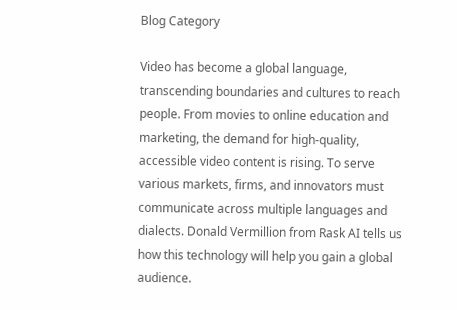Blog Category

Video has become a global language, transcending boundaries and cultures to reach people. From movies to online education and marketing, the demand for high-quality, accessible video content is rising. To serve various markets, firms, and innovators must communicate across multiple languages and dialects. Donald Vermillion from Rask AI tells us how this technology will help you gain a global audience.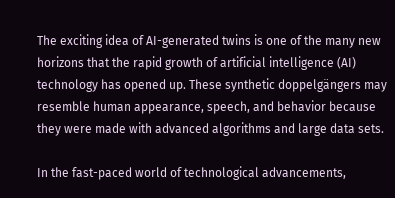The exciting idea of AI-generated twins is one of the many new horizons that the rapid growth of artificial intelligence (AI) technology has opened up. These synthetic doppelgängers may resemble human appearance, speech, and behavior because they were made with advanced algorithms and large data sets.

In the fast-paced world of technological advancements,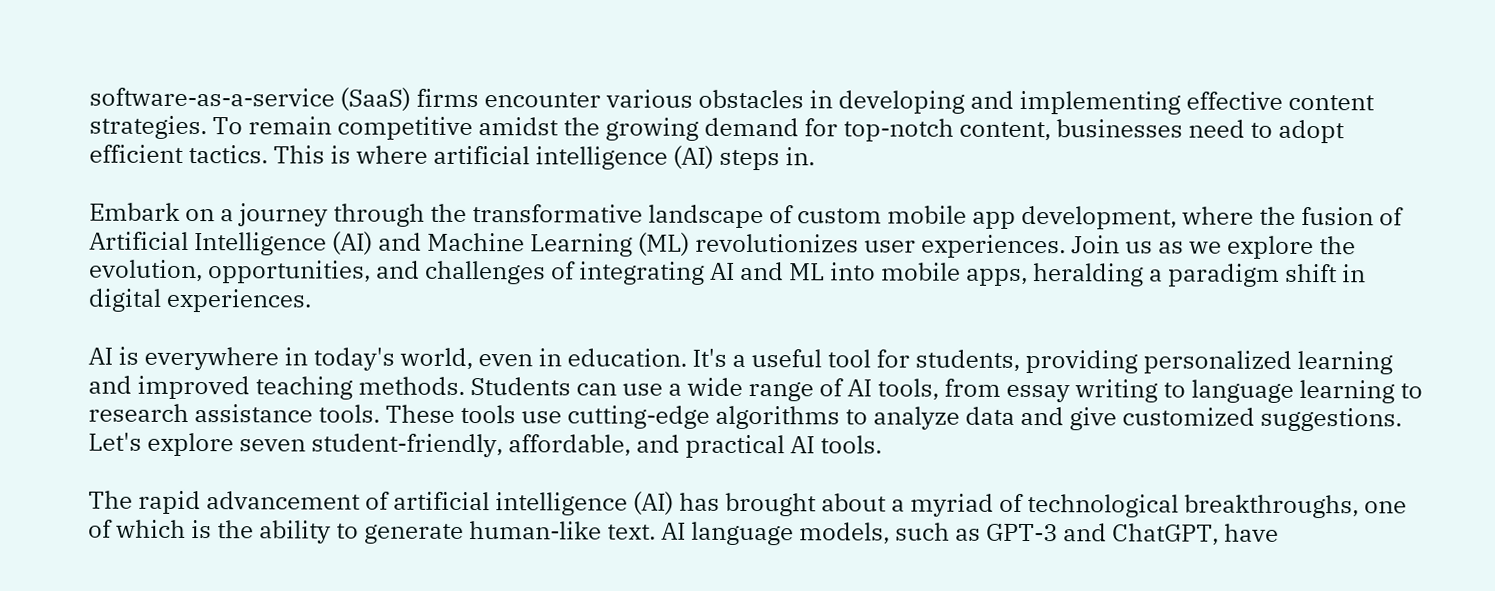software-as-a-service (SaaS) firms encounter various obstacles in developing and implementing effective content strategies. To remain competitive amidst the growing demand for top-notch content, businesses need to adopt efficient tactics. This is where artificial intelligence (AI) steps in.

Embark on a journey through the transformative landscape of custom mobile app development, where the fusion of Artificial Intelligence (AI) and Machine Learning (ML) revolutionizes user experiences. Join us as we explore the evolution, opportunities, and challenges of integrating AI and ML into mobile apps, heralding a paradigm shift in digital experiences.

AI is everywhere in today's world, even in education. It's a useful tool for students, providing personalized learning and improved teaching methods. Students can use a wide range of AI tools, from essay writing to language learning to research assistance tools. These tools use cutting-edge algorithms to analyze data and give customized suggestions. Let's explore seven student-friendly, affordable, and practical AI tools.

The rapid advancement of artificial intelligence (AI) has brought about a myriad of technological breakthroughs, one of which is the ability to generate human-like text. AI language models, such as GPT-3 and ChatGPT, have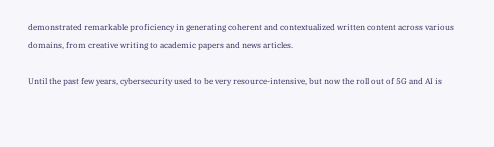demonstrated remarkable proficiency in generating coherent and contextualized written content across various domains, from creative writing to academic papers and news articles.

Until the past few years, cybersecurity used to be very resource-intensive, but now the roll out of 5G and AI is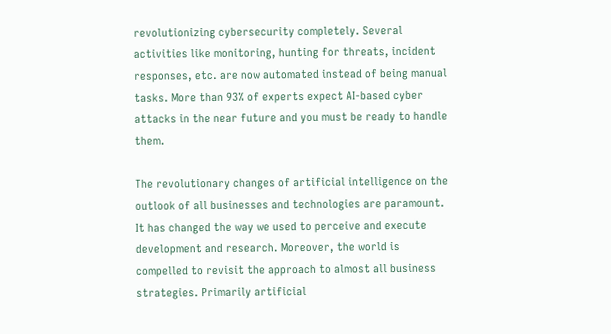revolutionizing cybersecurity completely. Several activities like monitoring, hunting for threats, incident responses, etc. are now automated instead of being manual tasks. More than 93% of experts expect AI-based cyber attacks in the near future and you must be ready to handle them.

The revolutionary changes of artificial intelligence on the outlook of all businesses and technologies are paramount. It has changed the way we used to perceive and execute development and research. Moreover, the world is compelled to revisit the approach to almost all business strategies. Primarily artificial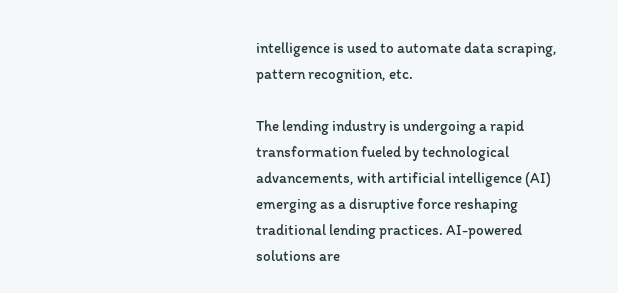intelligence is used to automate data scraping, pattern recognition, etc.

The lending industry is undergoing a rapid transformation fueled by technological advancements, with artificial intelligence (AI) emerging as a disruptive force reshaping traditional lending practices. AI-powered solutions are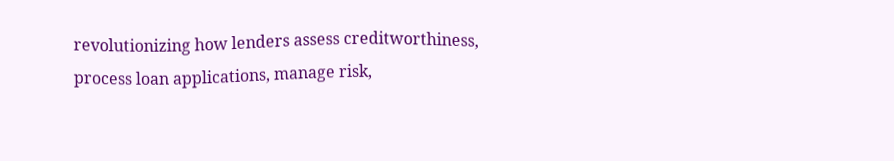revolutionizing how lenders assess creditworthiness, process loan applications, manage risk,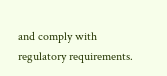and comply with regulatory requirements.